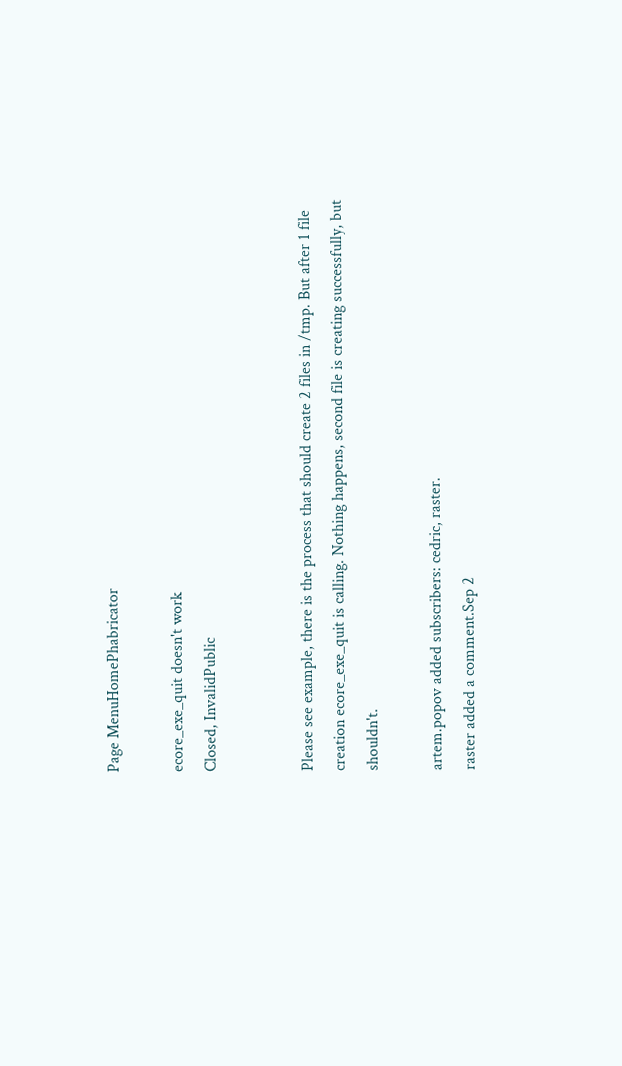Page MenuHomePhabricator

ecore_exe_quit doesn't work
Closed, InvalidPublic


Please see example, there is the process that should create 2 files in /tmp. But after 1 file creation ecore_exe_quit is calling. Nothing happens, second file is creating successfully, but shouldn't.

artem.popov added subscribers: cedric, raster.
raster added a comment.Sep 2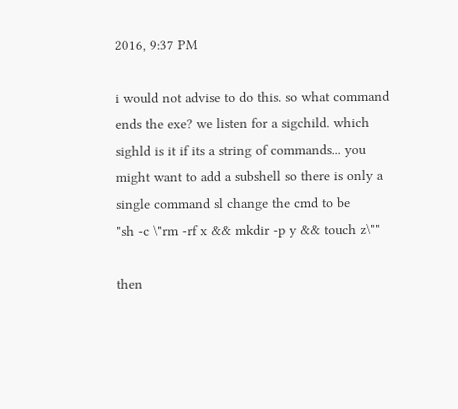2016, 9:37 PM

i would not advise to do this. so what command ends the exe? we listen for a sigchild. which sighld is it if its a string of commands... you might want to add a subshell so there is only a single command sl change the cmd to be
"sh -c \"rm -rf x && mkdir -p y && touch z\""

then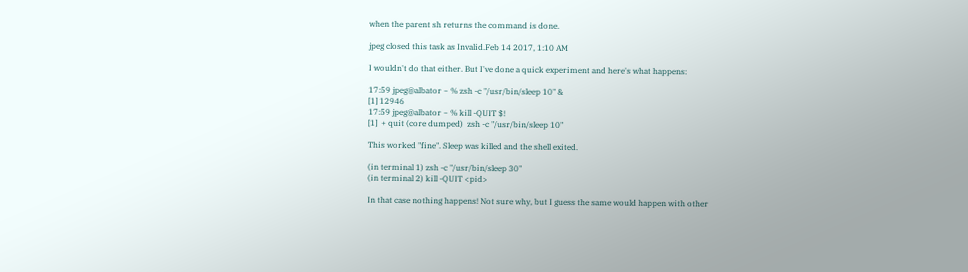when the parent sh returns the command is done.

jpeg closed this task as Invalid.Feb 14 2017, 1:10 AM

I wouldn't do that either. But I've done a quick experiment and here's what happens:

17:59 jpeg@albator ~ % zsh -c "/usr/bin/sleep 10" &
[1] 12946
17:59 jpeg@albator ~ % kill -QUIT $!
[1]  + quit (core dumped)  zsh -c "/usr/bin/sleep 10"

This worked "fine". Sleep was killed and the shell exited.

(in terminal 1) zsh -c "/usr/bin/sleep 30"
(in terminal 2) kill -QUIT <pid>

In that case nothing happens! Not sure why, but I guess the same would happen with other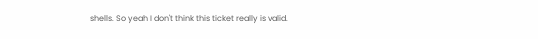shells. So yeah I don't think this ticket really is valid.